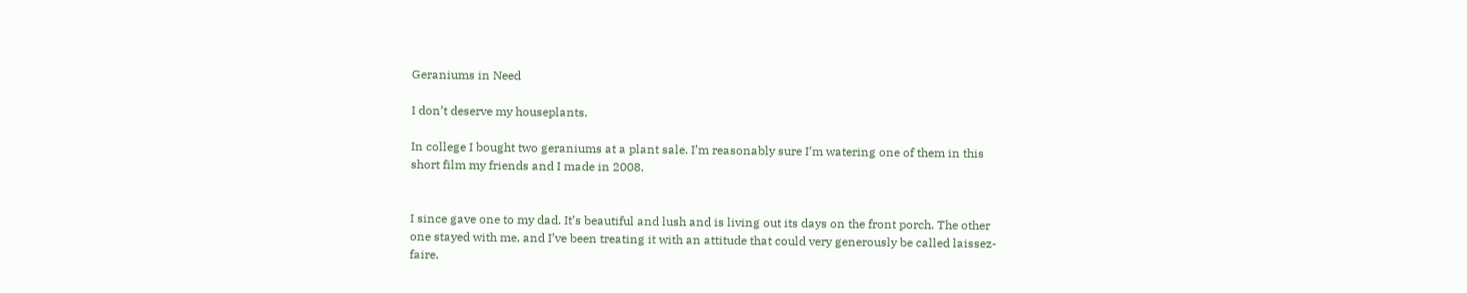Geraniums in Need

I don’t deserve my houseplants.

In college I bought two geraniums at a plant sale. I’m reasonably sure I’m watering one of them in this short film my friends and I made in 2008.


I since gave one to my dad. It’s beautiful and lush and is living out its days on the front porch. The other one stayed with me, and I’ve been treating it with an attitude that could very generously be called laissez-faire.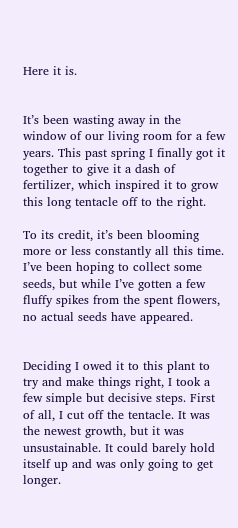Here it is.


It’s been wasting away in the window of our living room for a few years. This past spring I finally got it together to give it a dash of fertilizer, which inspired it to grow this long tentacle off to the right.

To its credit, it’s been blooming more or less constantly all this time. I’ve been hoping to collect some seeds, but while I’ve gotten a few fluffy spikes from the spent flowers, no actual seeds have appeared.


Deciding I owed it to this plant to try and make things right, I took a few simple but decisive steps. First of all, I cut off the tentacle. It was the newest growth, but it was unsustainable. It could barely hold itself up and was only going to get longer.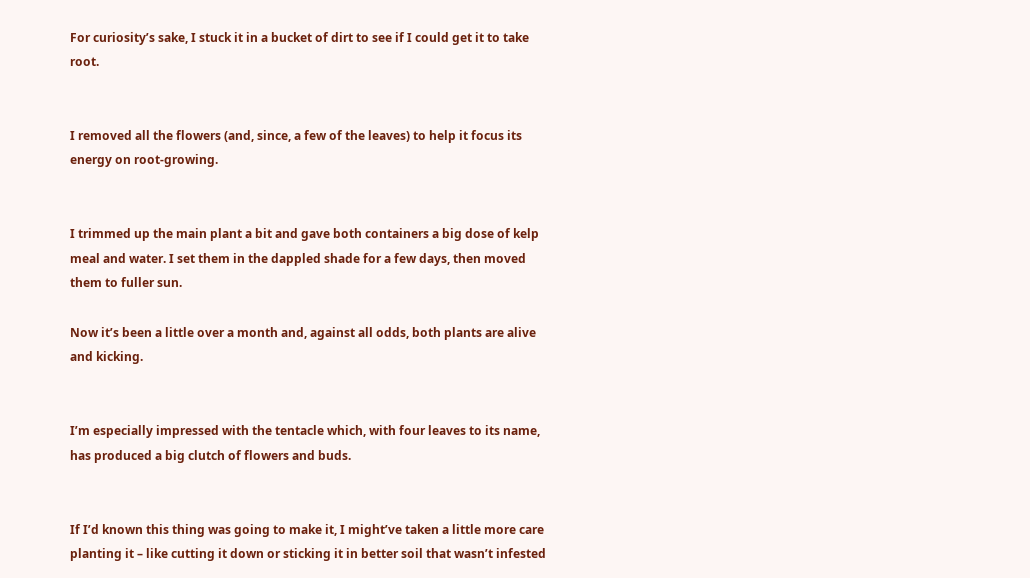For curiosity’s sake, I stuck it in a bucket of dirt to see if I could get it to take root.


I removed all the flowers (and, since, a few of the leaves) to help it focus its energy on root-growing.


I trimmed up the main plant a bit and gave both containers a big dose of kelp meal and water. I set them in the dappled shade for a few days, then moved them to fuller sun.

Now it’s been a little over a month and, against all odds, both plants are alive and kicking.


I’m especially impressed with the tentacle which, with four leaves to its name, has produced a big clutch of flowers and buds.


If I’d known this thing was going to make it, I might’ve taken a little more care planting it – like cutting it down or sticking it in better soil that wasn’t infested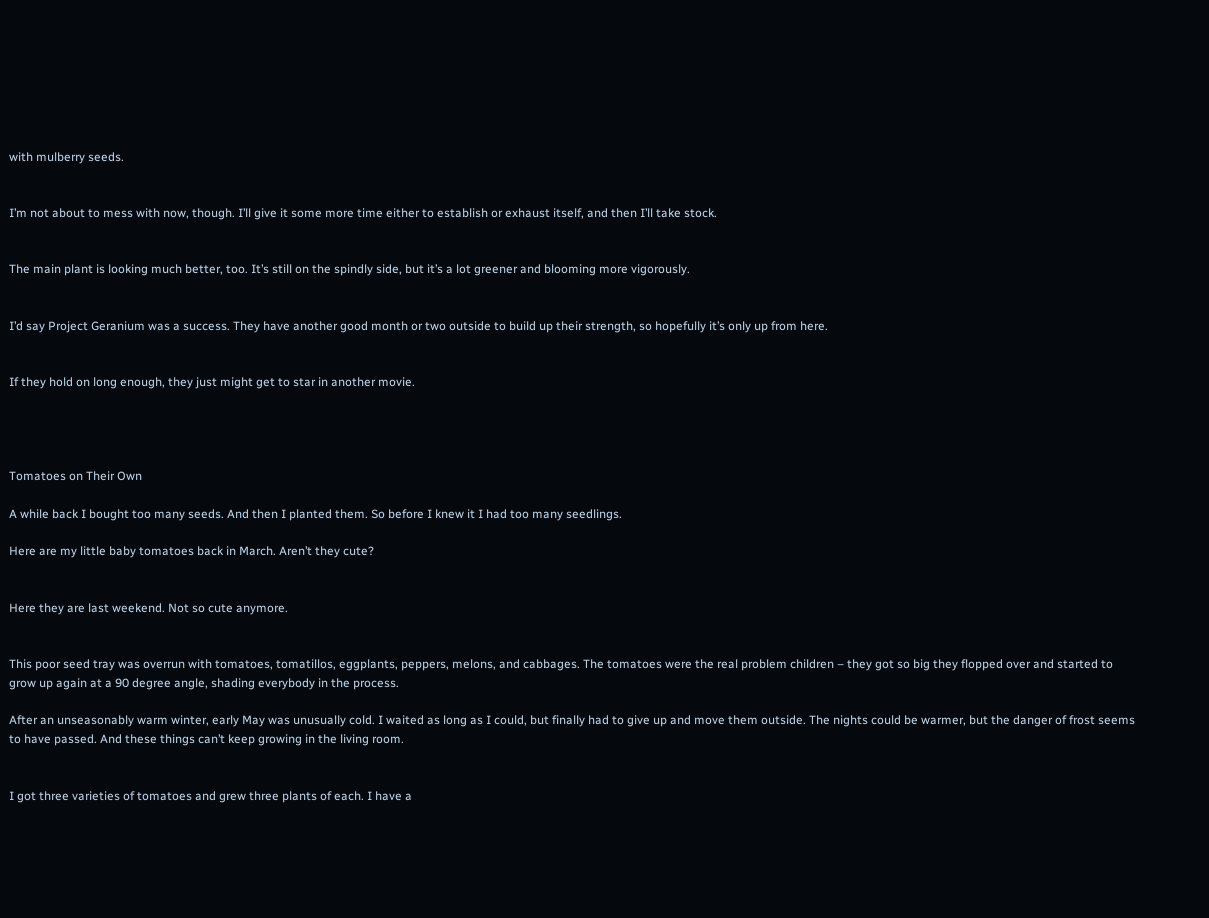with mulberry seeds.


I’m not about to mess with now, though. I’ll give it some more time either to establish or exhaust itself, and then I’ll take stock.


The main plant is looking much better, too. It’s still on the spindly side, but it’s a lot greener and blooming more vigorously.


I’d say Project Geranium was a success. They have another good month or two outside to build up their strength, so hopefully it’s only up from here.


If they hold on long enough, they just might get to star in another movie.




Tomatoes on Their Own

A while back I bought too many seeds. And then I planted them. So before I knew it I had too many seedlings.

Here are my little baby tomatoes back in March. Aren’t they cute?


Here they are last weekend. Not so cute anymore.


This poor seed tray was overrun with tomatoes, tomatillos, eggplants, peppers, melons, and cabbages. The tomatoes were the real problem children – they got so big they flopped over and started to grow up again at a 90 degree angle, shading everybody in the process.

After an unseasonably warm winter, early May was unusually cold. I waited as long as I could, but finally had to give up and move them outside. The nights could be warmer, but the danger of frost seems to have passed. And these things can’t keep growing in the living room.


I got three varieties of tomatoes and grew three plants of each. I have a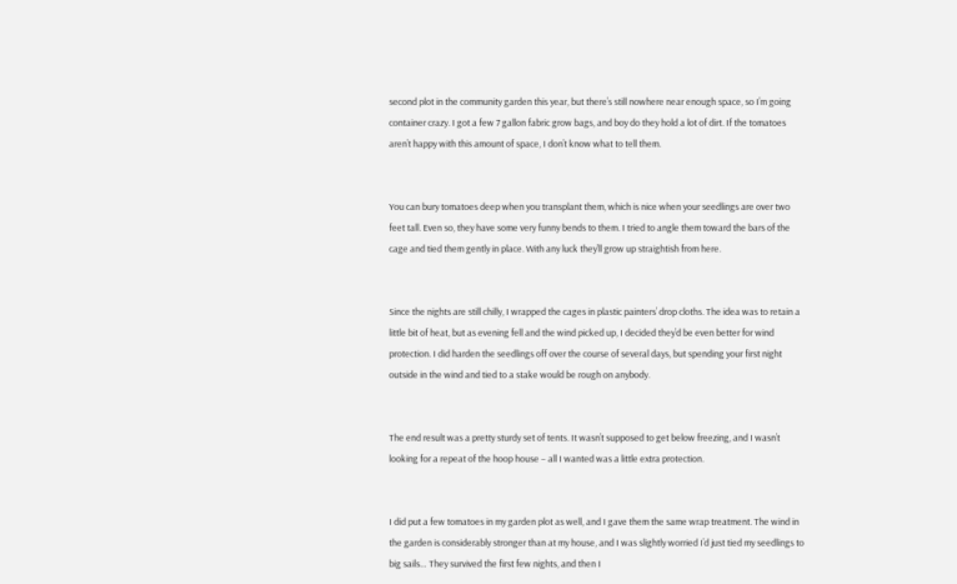second plot in the community garden this year, but there’s still nowhere near enough space, so I’m going container crazy. I got a few 7 gallon fabric grow bags, and boy do they hold a lot of dirt. If the tomatoes aren’t happy with this amount of space, I don’t know what to tell them.


You can bury tomatoes deep when you transplant them, which is nice when your seedlings are over two feet tall. Even so, they have some very funny bends to them. I tried to angle them toward the bars of the cage and tied them gently in place. With any luck they’ll grow up straightish from here.


Since the nights are still chilly, I wrapped the cages in plastic painters’ drop cloths. The idea was to retain a little bit of heat, but as evening fell and the wind picked up, I decided they’d be even better for wind protection. I did harden the seedlings off over the course of several days, but spending your first night outside in the wind and tied to a stake would be rough on anybody.


The end result was a pretty sturdy set of tents. It wasn’t supposed to get below freezing, and I wasn’t looking for a repeat of the hoop house – all I wanted was a little extra protection.


I did put a few tomatoes in my garden plot as well, and I gave them the same wrap treatment. The wind in the garden is considerably stronger than at my house, and I was slightly worried I’d just tied my seedlings to big sails… They survived the first few nights, and then I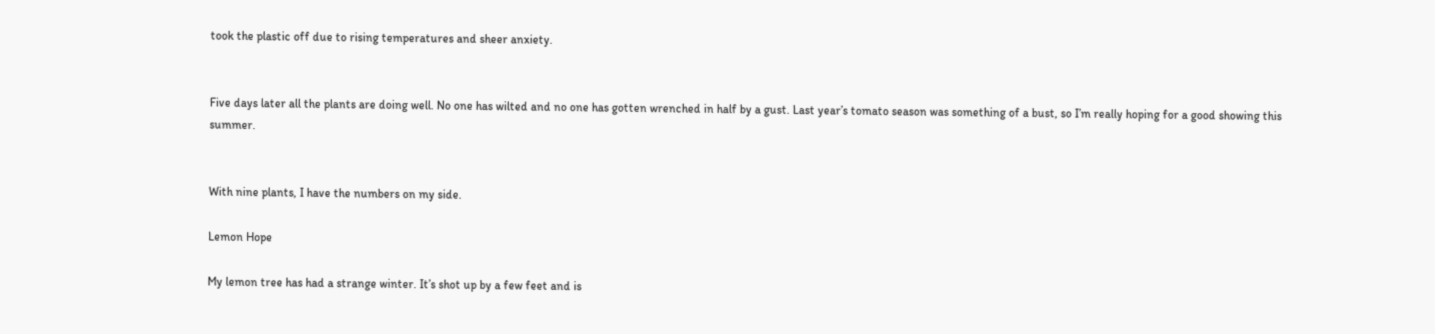took the plastic off due to rising temperatures and sheer anxiety.


Five days later all the plants are doing well. No one has wilted and no one has gotten wrenched in half by a gust. Last year’s tomato season was something of a bust, so I’m really hoping for a good showing this summer.


With nine plants, I have the numbers on my side.

Lemon Hope

My lemon tree has had a strange winter. It’s shot up by a few feet and is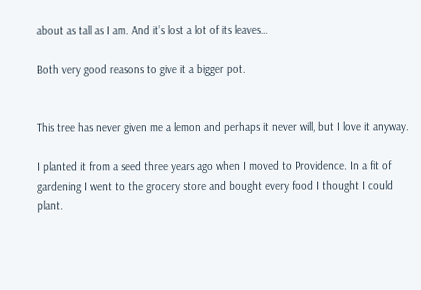about as tall as I am. And it’s lost a lot of its leaves…

Both very good reasons to give it a bigger pot.


This tree has never given me a lemon and perhaps it never will, but I love it anyway.

I planted it from a seed three years ago when I moved to Providence. In a fit of gardening I went to the grocery store and bought every food I thought I could plant.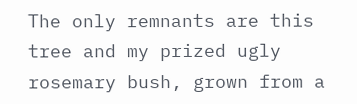The only remnants are this tree and my prized ugly rosemary bush, grown from a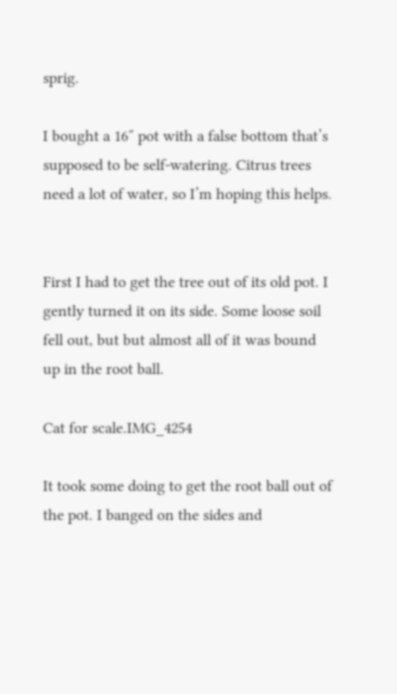sprig.

I bought a 16″ pot with a false bottom that’s supposed to be self-watering. Citrus trees need a lot of water, so I’m hoping this helps.


First I had to get the tree out of its old pot. I gently turned it on its side. Some loose soil fell out, but but almost all of it was bound up in the root ball.

Cat for scale.IMG_4254

It took some doing to get the root ball out of the pot. I banged on the sides and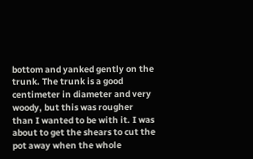bottom and yanked gently on the trunk. The trunk is a good centimeter in diameter and very woody, but this was rougher than I wanted to be with it. I was about to get the shears to cut the pot away when the whole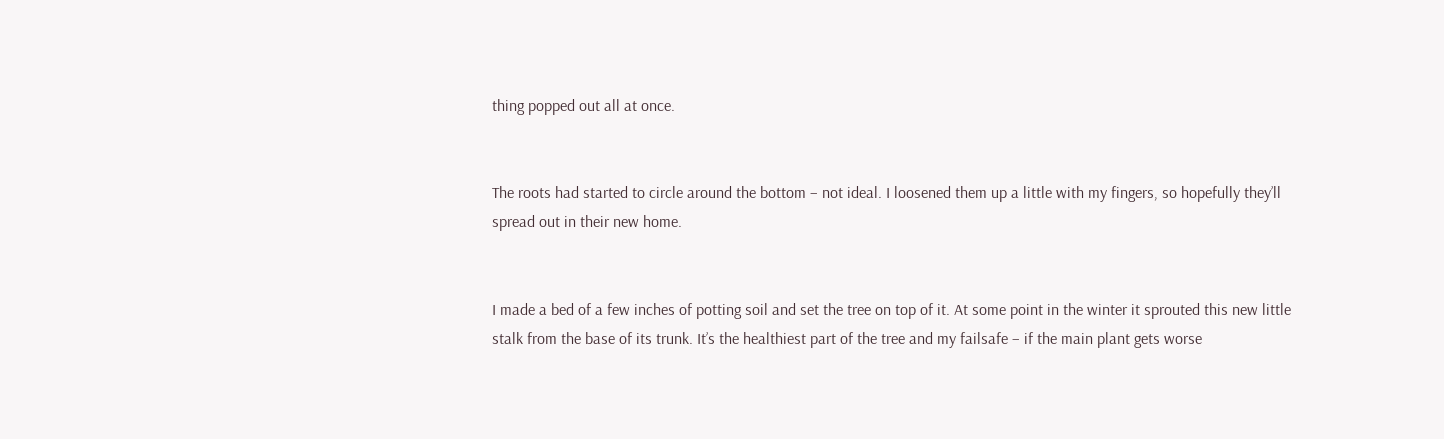thing popped out all at once.


The roots had started to circle around the bottom – not ideal. I loosened them up a little with my fingers, so hopefully they’ll spread out in their new home.


I made a bed of a few inches of potting soil and set the tree on top of it. At some point in the winter it sprouted this new little stalk from the base of its trunk. It’s the healthiest part of the tree and my failsafe – if the main plant gets worse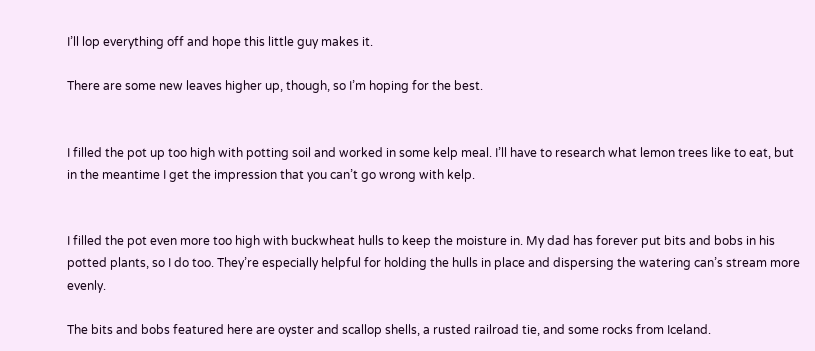I’ll lop everything off and hope this little guy makes it.

There are some new leaves higher up, though, so I’m hoping for the best.


I filled the pot up too high with potting soil and worked in some kelp meal. I’ll have to research what lemon trees like to eat, but in the meantime I get the impression that you can’t go wrong with kelp.


I filled the pot even more too high with buckwheat hulls to keep the moisture in. My dad has forever put bits and bobs in his potted plants, so I do too. They’re especially helpful for holding the hulls in place and dispersing the watering can’s stream more evenly.

The bits and bobs featured here are oyster and scallop shells, a rusted railroad tie, and some rocks from Iceland.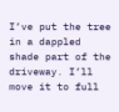I’ve put the tree in a dappled shade part of the driveway. I’ll move it to full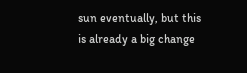sun eventually, but this is already a big change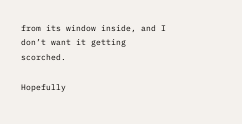from its window inside, and I don’t want it getting scorched.

Hopefully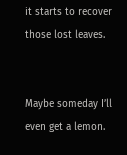it starts to recover those lost leaves.


Maybe someday I’ll even get a lemon.